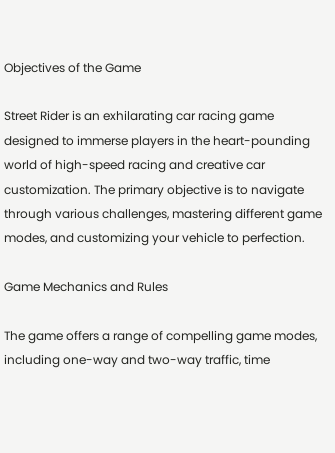Objectives of the Game

Street Rider is an exhilarating car racing game designed to immerse players in the heart-pounding world of high-speed racing and creative car customization. The primary objective is to navigate through various challenges, mastering different game modes, and customizing your vehicle to perfection.

Game Mechanics and Rules

The game offers a range of compelling game modes, including one-way and two-way traffic, time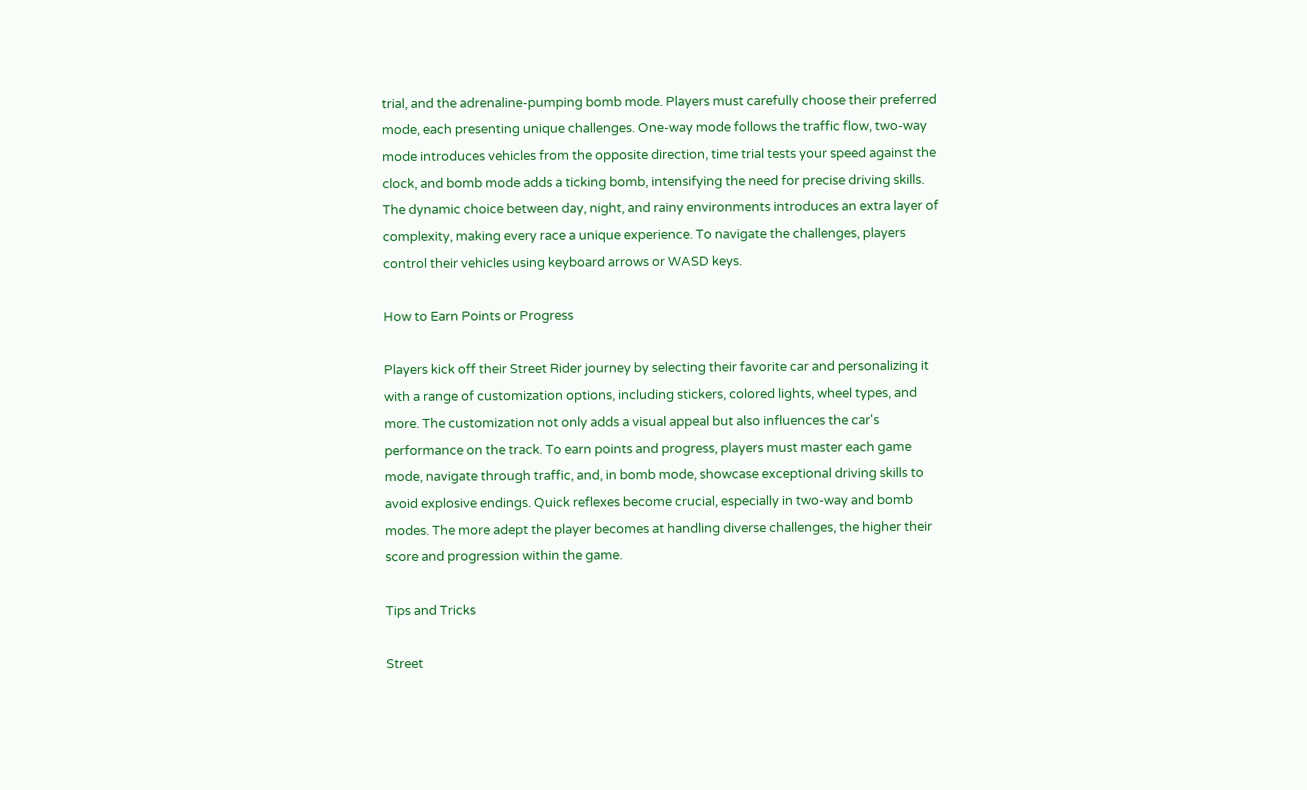trial, and the adrenaline-pumping bomb mode. Players must carefully choose their preferred mode, each presenting unique challenges. One-way mode follows the traffic flow, two-way mode introduces vehicles from the opposite direction, time trial tests your speed against the clock, and bomb mode adds a ticking bomb, intensifying the need for precise driving skills. The dynamic choice between day, night, and rainy environments introduces an extra layer of complexity, making every race a unique experience. To navigate the challenges, players control their vehicles using keyboard arrows or WASD keys.

How to Earn Points or Progress

Players kick off their Street Rider journey by selecting their favorite car and personalizing it with a range of customization options, including stickers, colored lights, wheel types, and more. The customization not only adds a visual appeal but also influences the car's performance on the track. To earn points and progress, players must master each game mode, navigate through traffic, and, in bomb mode, showcase exceptional driving skills to avoid explosive endings. Quick reflexes become crucial, especially in two-way and bomb modes. The more adept the player becomes at handling diverse challenges, the higher their score and progression within the game.

Tips and Tricks

Street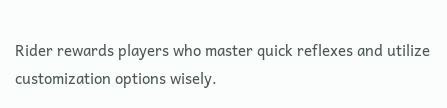Rider rewards players who master quick reflexes and utilize customization options wisely.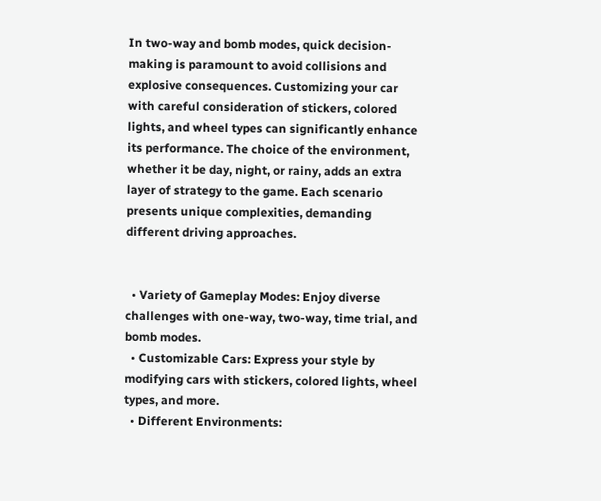In two-way and bomb modes, quick decision-making is paramount to avoid collisions and explosive consequences. Customizing your car with careful consideration of stickers, colored lights, and wheel types can significantly enhance its performance. The choice of the environment, whether it be day, night, or rainy, adds an extra layer of strategy to the game. Each scenario presents unique complexities, demanding different driving approaches.


  • Variety of Gameplay Modes: Enjoy diverse challenges with one-way, two-way, time trial, and bomb modes.
  • Customizable Cars: Express your style by modifying cars with stickers, colored lights, wheel types, and more.
  • Different Environments: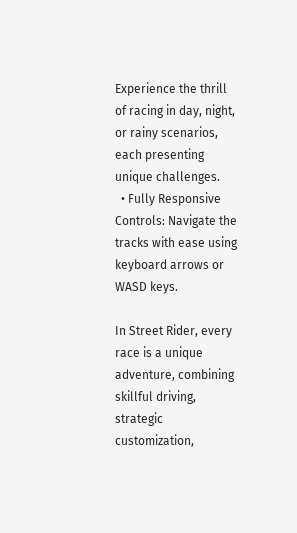Experience the thrill of racing in day, night, or rainy scenarios, each presenting unique challenges.
  • Fully Responsive Controls: Navigate the tracks with ease using keyboard arrows or WASD keys.

In Street Rider, every race is a unique adventure, combining skillful driving, strategic customization,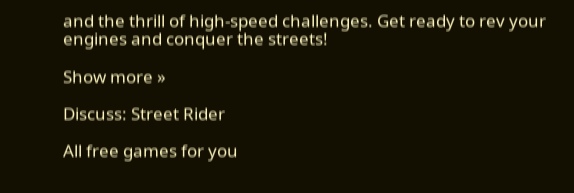and the thrill of high-speed challenges. Get ready to rev your engines and conquer the streets!

Show more »

Discuss: Street Rider

All free games for you